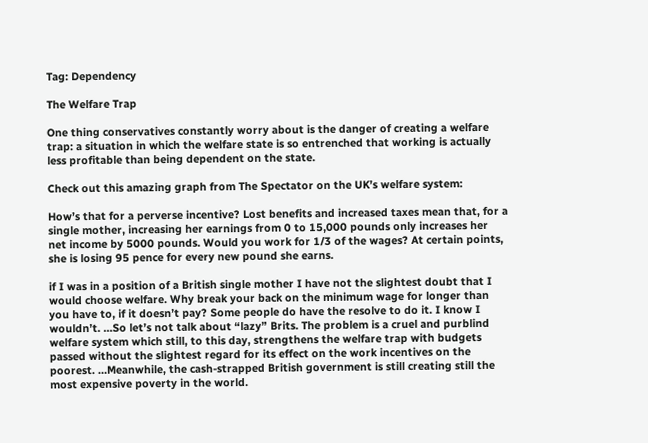Tag: Dependency

The Welfare Trap

One thing conservatives constantly worry about is the danger of creating a welfare trap: a situation in which the welfare state is so entrenched that working is actually less profitable than being dependent on the state.

Check out this amazing graph from The Spectator on the UK’s welfare system:

How’s that for a perverse incentive? Lost benefits and increased taxes mean that, for a single mother, increasing her earnings from 0 to 15,000 pounds only increases her net income by 5000 pounds. Would you work for 1/3 of the wages? At certain points, she is losing 95 pence for every new pound she earns.

if I was in a position of a British single mother I have not the slightest doubt that I would choose welfare. Why break your back on the minimum wage for longer than you have to, if it doesn’t pay? Some people do have the resolve to do it. I know I wouldn’t. …So let’s not talk about “lazy” Brits. The problem is a cruel and purblind welfare system which still, to this day, strengthens the welfare trap with budgets passed without the slightest regard for its effect on the work incentives on the poorest. …Meanwhile, the cash-strapped British government is still creating still the most expensive poverty in the world.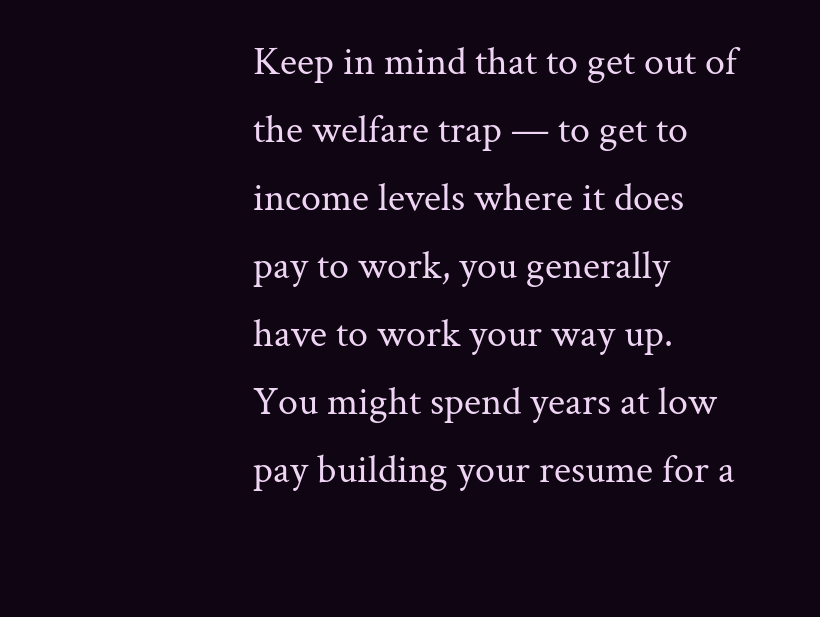Keep in mind that to get out of the welfare trap — to get to income levels where it does pay to work, you generally have to work your way up. You might spend years at low pay building your resume for a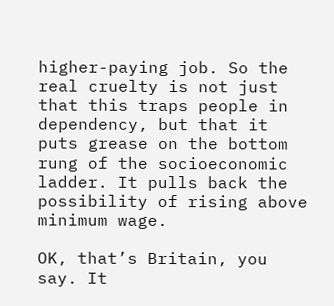higher-paying job. So the real cruelty is not just that this traps people in dependency, but that it puts grease on the bottom rung of the socioeconomic ladder. It pulls back the possibility of rising above minimum wage.

OK, that’s Britain, you say. It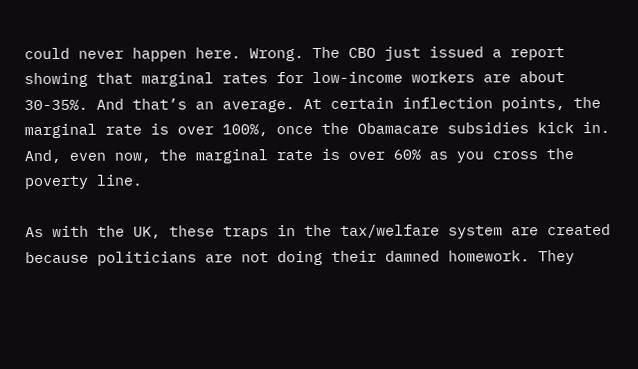could never happen here. Wrong. The CBO just issued a report showing that marginal rates for low-income workers are about 30-35%. And that’s an average. At certain inflection points, the marginal rate is over 100%, once the Obamacare subsidies kick in. And, even now, the marginal rate is over 60% as you cross the poverty line.

As with the UK, these traps in the tax/welfare system are created because politicians are not doing their damned homework. They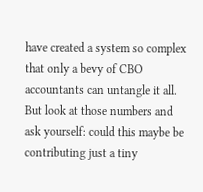have created a system so complex that only a bevy of CBO accountants can untangle it all. But look at those numbers and ask yourself: could this maybe be contributing just a tiny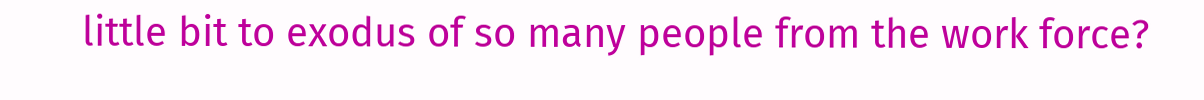little bit to exodus of so many people from the work force?